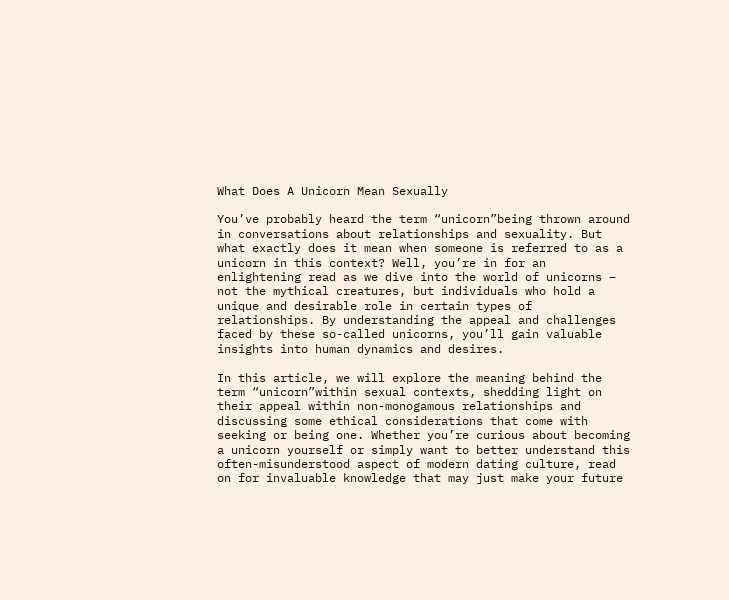What Does A Unicorn Mean Sexually

You’ve probably heard the term “unicorn”being thrown around in conversations about relationships and sexuality. But what exactly does it mean when someone is referred to as a unicorn in this context? Well, you’re in for an enlightening read as we dive into the world of unicorns – not the mythical creatures, but individuals who hold a unique and desirable role in certain types of relationships. By understanding the appeal and challenges faced by these so-called unicorns, you’ll gain valuable insights into human dynamics and desires.

In this article, we will explore the meaning behind the term “unicorn”within sexual contexts, shedding light on their appeal within non-monogamous relationships and discussing some ethical considerations that come with seeking or being one. Whether you’re curious about becoming a unicorn yourself or simply want to better understand this often-misunderstood aspect of modern dating culture, read on for invaluable knowledge that may just make your future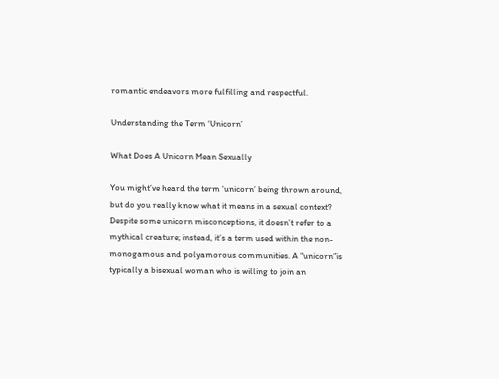romantic endeavors more fulfilling and respectful.

Understanding the Term ‘Unicorn’

What Does A Unicorn Mean Sexually

You might’ve heard the term ‘unicorn’ being thrown around, but do you really know what it means in a sexual context? Despite some unicorn misconceptions, it doesn’t refer to a mythical creature; instead, it’s a term used within the non-monogamous and polyamorous communities. A “unicorn”is typically a bisexual woman who is willing to join an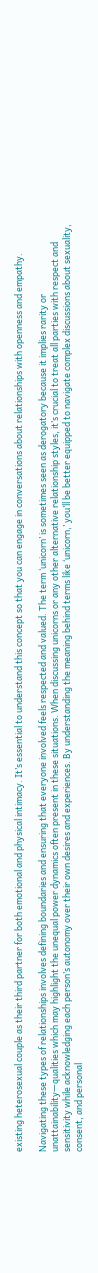existing heterosexual couple as their third partner for both emotional and physical intimacy. It’s essential to understand this concept so that you can engage in conversations about relationships with openness and empathy.

Navigating these types of relationships involves defining boundaries and ensuring that everyone involved feels respected and valued. The term ‘unicorn’ is sometimes seen as derogatory because it implies rarity or unattainability—qualities which may highlight the unequal power dynamics often present in these situations. When discussing unicorns or any other alternative relationship styles, it’s crucial to treat all parties with respect and sensitivity while acknowledging each person’s autonomy over their own desires and experiences. By understanding the meaning behind terms like ‘unicorn,’ you’ll be better equipped to navigate complex discussions about sexuality, consent, and personal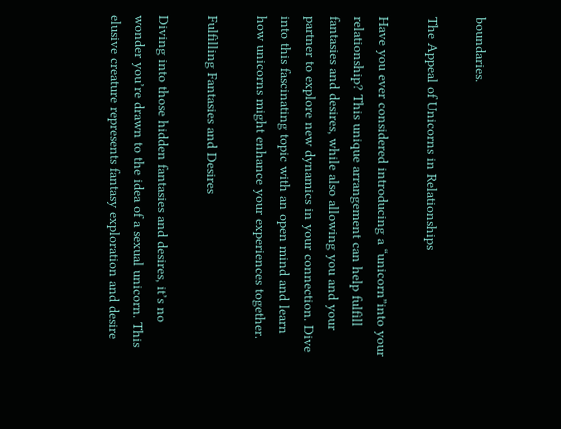boundaries.

The Appeal of Unicorns in Relationships

Have you ever considered introducing a “unicorn”into your relationship? This unique arrangement can help fulfill fantasies and desires, while also allowing you and your partner to explore new dynamics in your connection. Dive into this fascinating topic with an open mind and learn how unicorns might enhance your experiences together.

Fulfilling Fantasies and Desires

Diving into those hidden fantasies and desires, it’s no wonder you’re drawn to the idea of a sexual unicorn. This elusive creature represents fantasy exploration and desire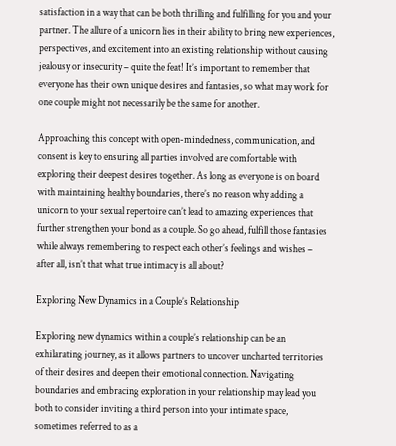satisfaction in a way that can be both thrilling and fulfilling for you and your partner. The allure of a unicorn lies in their ability to bring new experiences, perspectives, and excitement into an existing relationship without causing jealousy or insecurity – quite the feat! It’s important to remember that everyone has their own unique desires and fantasies, so what may work for one couple might not necessarily be the same for another.

Approaching this concept with open-mindedness, communication, and consent is key to ensuring all parties involved are comfortable with exploring their deepest desires together. As long as everyone is on board with maintaining healthy boundaries, there’s no reason why adding a unicorn to your sexual repertoire can’t lead to amazing experiences that further strengthen your bond as a couple. So go ahead, fulfill those fantasies while always remembering to respect each other’s feelings and wishes – after all, isn’t that what true intimacy is all about?

Exploring New Dynamics in a Couple’s Relationship

Exploring new dynamics within a couple’s relationship can be an exhilarating journey, as it allows partners to uncover uncharted territories of their desires and deepen their emotional connection. Navigating boundaries and embracing exploration in your relationship may lead you both to consider inviting a third person into your intimate space, sometimes referred to as a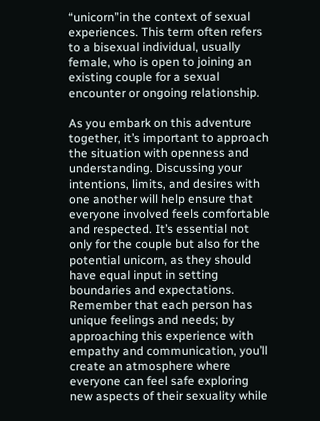“unicorn”in the context of sexual experiences. This term often refers to a bisexual individual, usually female, who is open to joining an existing couple for a sexual encounter or ongoing relationship.

As you embark on this adventure together, it’s important to approach the situation with openness and understanding. Discussing your intentions, limits, and desires with one another will help ensure that everyone involved feels comfortable and respected. It’s essential not only for the couple but also for the potential unicorn, as they should have equal input in setting boundaries and expectations. Remember that each person has unique feelings and needs; by approaching this experience with empathy and communication, you’ll create an atmosphere where everyone can feel safe exploring new aspects of their sexuality while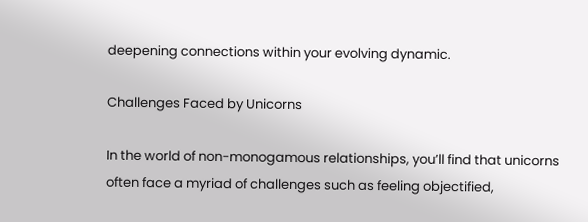deepening connections within your evolving dynamic.

Challenges Faced by Unicorns

In the world of non-monogamous relationships, you’ll find that unicorns often face a myriad of challenges such as feeling objectified,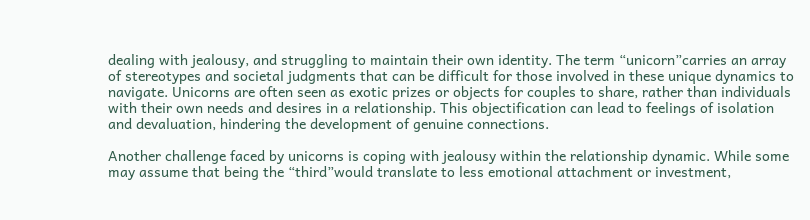dealing with jealousy, and struggling to maintain their own identity. The term “unicorn”carries an array of stereotypes and societal judgments that can be difficult for those involved in these unique dynamics to navigate. Unicorns are often seen as exotic prizes or objects for couples to share, rather than individuals with their own needs and desires in a relationship. This objectification can lead to feelings of isolation and devaluation, hindering the development of genuine connections.

Another challenge faced by unicorns is coping with jealousy within the relationship dynamic. While some may assume that being the “third”would translate to less emotional attachment or investment,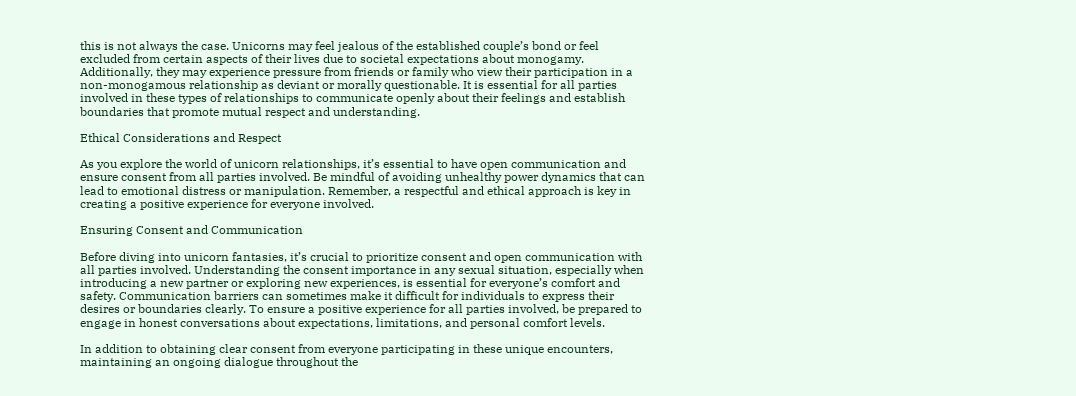this is not always the case. Unicorns may feel jealous of the established couple’s bond or feel excluded from certain aspects of their lives due to societal expectations about monogamy. Additionally, they may experience pressure from friends or family who view their participation in a non-monogamous relationship as deviant or morally questionable. It is essential for all parties involved in these types of relationships to communicate openly about their feelings and establish boundaries that promote mutual respect and understanding.

Ethical Considerations and Respect

As you explore the world of unicorn relationships, it’s essential to have open communication and ensure consent from all parties involved. Be mindful of avoiding unhealthy power dynamics that can lead to emotional distress or manipulation. Remember, a respectful and ethical approach is key in creating a positive experience for everyone involved.

Ensuring Consent and Communication

Before diving into unicorn fantasies, it’s crucial to prioritize consent and open communication with all parties involved. Understanding the consent importance in any sexual situation, especially when introducing a new partner or exploring new experiences, is essential for everyone’s comfort and safety. Communication barriers can sometimes make it difficult for individuals to express their desires or boundaries clearly. To ensure a positive experience for all parties involved, be prepared to engage in honest conversations about expectations, limitations, and personal comfort levels.

In addition to obtaining clear consent from everyone participating in these unique encounters, maintaining an ongoing dialogue throughout the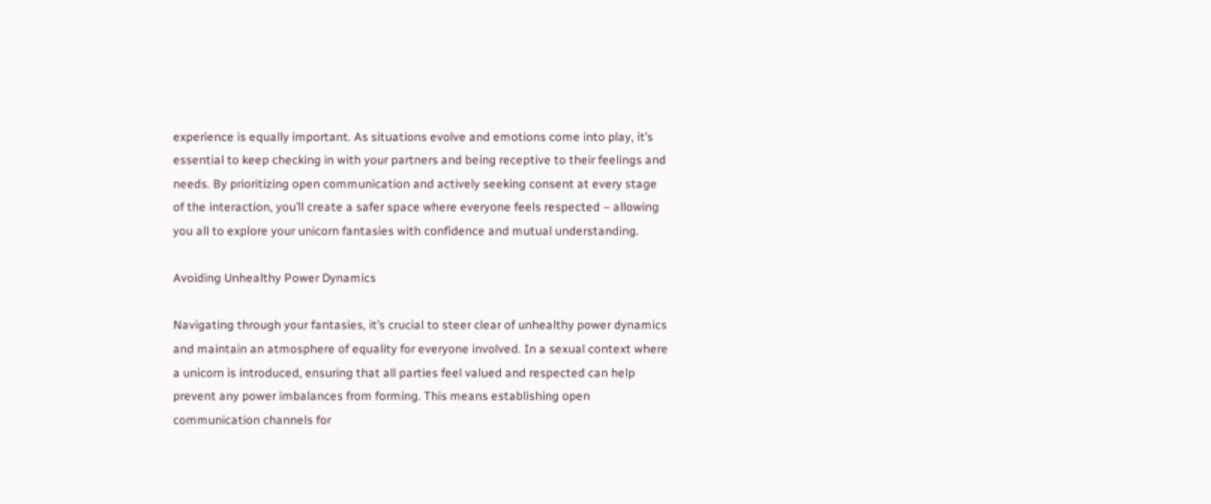experience is equally important. As situations evolve and emotions come into play, it’s essential to keep checking in with your partners and being receptive to their feelings and needs. By prioritizing open communication and actively seeking consent at every stage of the interaction, you’ll create a safer space where everyone feels respected – allowing you all to explore your unicorn fantasies with confidence and mutual understanding.

Avoiding Unhealthy Power Dynamics

Navigating through your fantasies, it’s crucial to steer clear of unhealthy power dynamics and maintain an atmosphere of equality for everyone involved. In a sexual context where a unicorn is introduced, ensuring that all parties feel valued and respected can help prevent any power imbalances from forming. This means establishing open communication channels for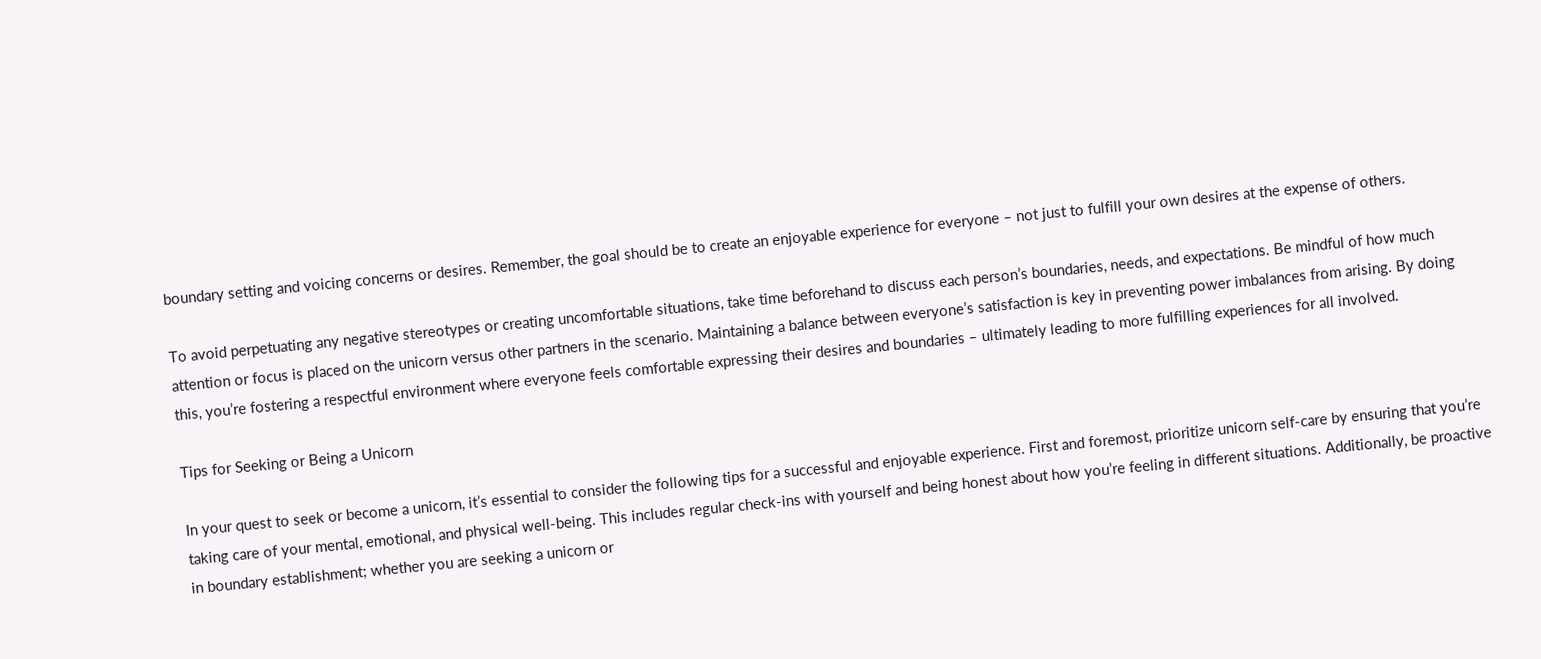boundary setting and voicing concerns or desires. Remember, the goal should be to create an enjoyable experience for everyone – not just to fulfill your own desires at the expense of others.

To avoid perpetuating any negative stereotypes or creating uncomfortable situations, take time beforehand to discuss each person’s boundaries, needs, and expectations. Be mindful of how much attention or focus is placed on the unicorn versus other partners in the scenario. Maintaining a balance between everyone’s satisfaction is key in preventing power imbalances from arising. By doing this, you’re fostering a respectful environment where everyone feels comfortable expressing their desires and boundaries – ultimately leading to more fulfilling experiences for all involved.

Tips for Seeking or Being a Unicorn

In your quest to seek or become a unicorn, it’s essential to consider the following tips for a successful and enjoyable experience. First and foremost, prioritize unicorn self-care by ensuring that you’re taking care of your mental, emotional, and physical well-being. This includes regular check-ins with yourself and being honest about how you’re feeling in different situations. Additionally, be proactive in boundary establishment; whether you are seeking a unicorn or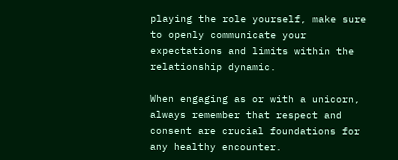playing the role yourself, make sure to openly communicate your expectations and limits within the relationship dynamic.

When engaging as or with a unicorn, always remember that respect and consent are crucial foundations for any healthy encounter.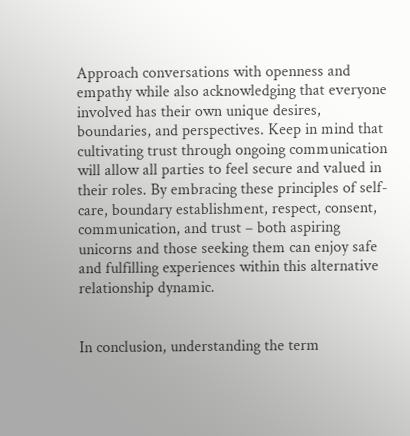Approach conversations with openness and empathy while also acknowledging that everyone involved has their own unique desires, boundaries, and perspectives. Keep in mind that cultivating trust through ongoing communication will allow all parties to feel secure and valued in their roles. By embracing these principles of self-care, boundary establishment, respect, consent, communication, and trust – both aspiring unicorns and those seeking them can enjoy safe and fulfilling experiences within this alternative relationship dynamic.


In conclusion, understanding the term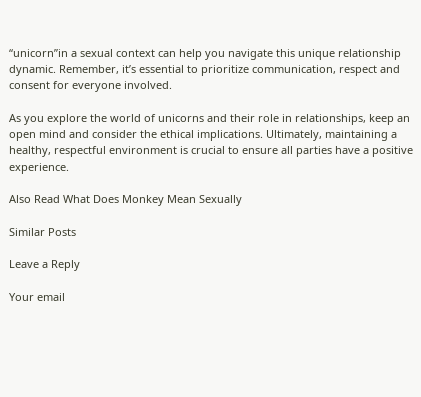“unicorn”in a sexual context can help you navigate this unique relationship dynamic. Remember, it’s essential to prioritize communication, respect and consent for everyone involved.

As you explore the world of unicorns and their role in relationships, keep an open mind and consider the ethical implications. Ultimately, maintaining a healthy, respectful environment is crucial to ensure all parties have a positive experience.

Also Read What Does Monkey Mean Sexually

Similar Posts

Leave a Reply

Your email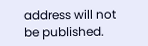address will not be published.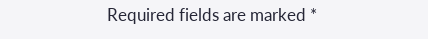Required fields are marked *